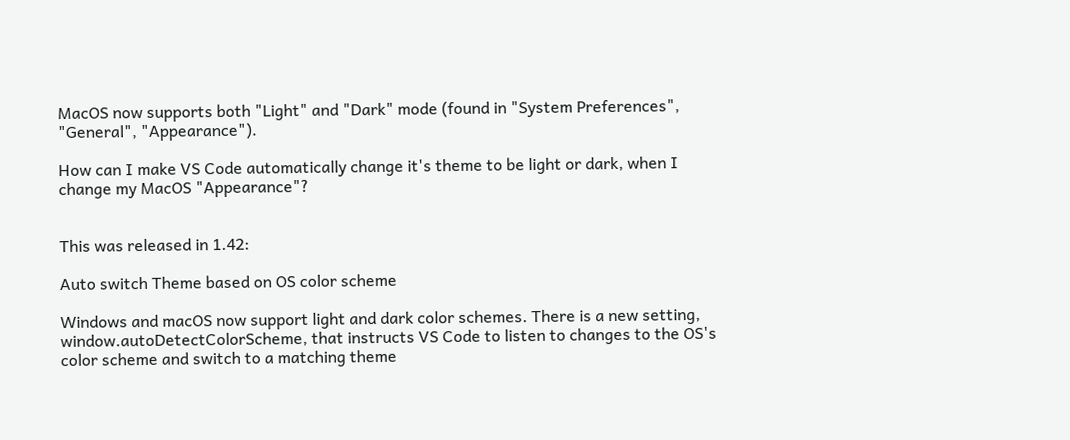MacOS now supports both "Light" and "Dark" mode (found in "System Preferences", "General", "Appearance").

How can I make VS Code automatically change it's theme to be light or dark, when I change my MacOS "Appearance"?


This was released in 1.42:

Auto switch Theme based on OS color scheme

Windows and macOS now support light and dark color schemes. There is a new setting, window.autoDetectColorScheme, that instructs VS Code to listen to changes to the OS's color scheme and switch to a matching theme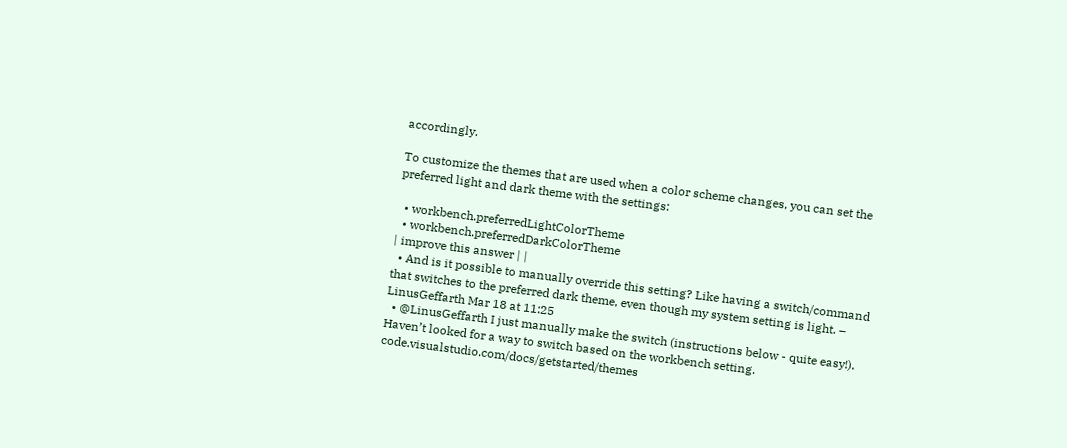accordingly.

To customize the themes that are used when a color scheme changes, you can set the preferred light and dark theme with the settings:

  • workbench.preferredLightColorTheme
  • workbench.preferredDarkColorTheme
| improve this answer | |
  • And is it possible to manually override this setting? Like having a switch/command that switches to the preferred dark theme, even though my system setting is light. – LinusGeffarth Mar 18 at 11:25
  • @LinusGeffarth I just manually make the switch (instructions below - quite easy!). Haven’t looked for a way to switch based on the workbench setting. code.visualstudio.com/docs/getstarted/themes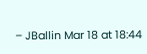– JBallin Mar 18 at 18:44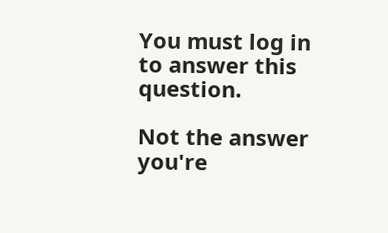You must log in to answer this question.

Not the answer you're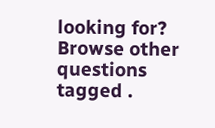looking for? Browse other questions tagged .